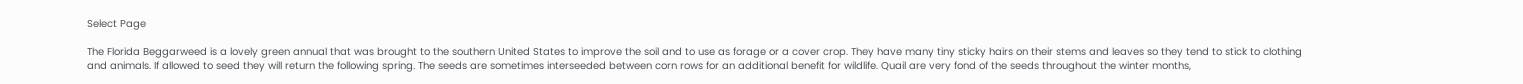Select Page

The Florida Beggarweed is a lovely green annual that was brought to the southern United States to improve the soil and to use as forage or a cover crop. They have many tiny sticky hairs on their stems and leaves so they tend to stick to clothing and animals. If allowed to seed they will return the following spring. The seeds are sometimes interseeded between corn rows for an additional benefit for wildlife. Quail are very fond of the seeds throughout the winter months,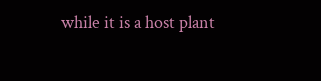while it is a host plant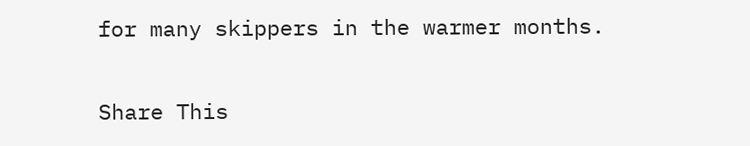for many skippers in the warmer months.

Share This